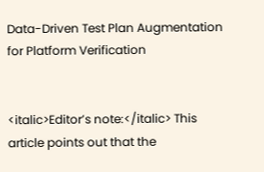Data-Driven Test Plan Augmentation for Platform Verification


<italic>Editor’s note:</italic> This article points out that the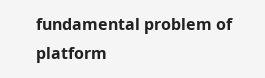fundamental problem of platform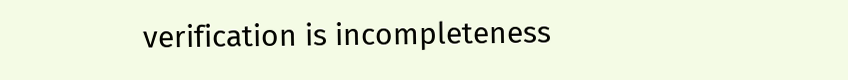verification is incompleteness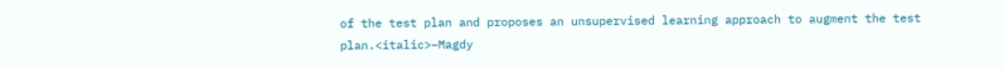of the test plan and proposes an unsupervised learning approach to augment the test plan.<italic>–Magdy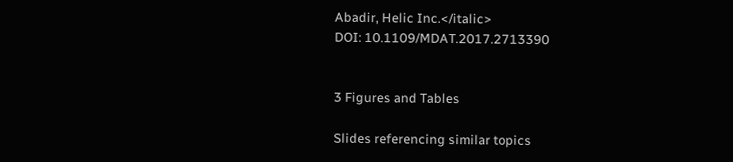Abadir, Helic Inc.</italic>
DOI: 10.1109/MDAT.2017.2713390


3 Figures and Tables

Slides referencing similar topics